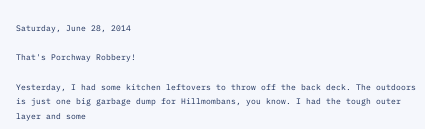Saturday, June 28, 2014

That's Porchway Robbery!

Yesterday, I had some kitchen leftovers to throw off the back deck. The outdoors is just one big garbage dump for Hillmombans, you know. I had the tough outer layer and some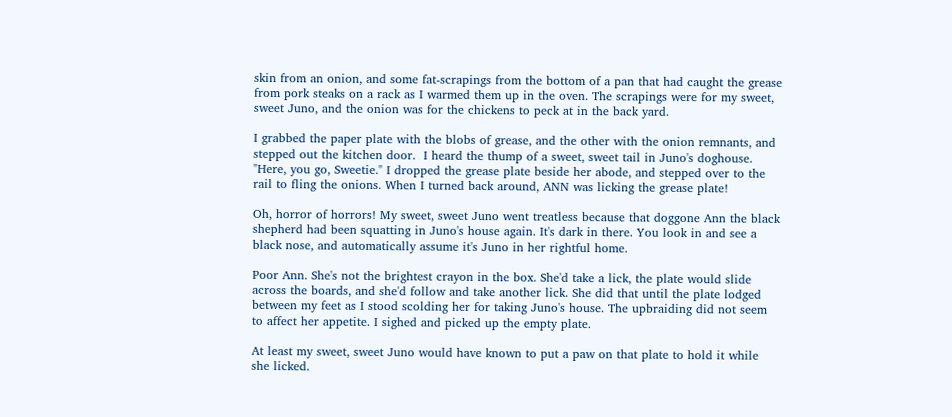skin from an onion, and some fat-scrapings from the bottom of a pan that had caught the grease from pork steaks on a rack as I warmed them up in the oven. The scrapings were for my sweet, sweet Juno, and the onion was for the chickens to peck at in the back yard.

I grabbed the paper plate with the blobs of grease, and the other with the onion remnants, and stepped out the kitchen door.  I heard the thump of a sweet, sweet tail in Juno's doghouse. "Here, you go, Sweetie." I dropped the grease plate beside her abode, and stepped over to the rail to fling the onions. When I turned back around, ANN was licking the grease plate!

Oh, horror of horrors! My sweet, sweet Juno went treatless because that doggone Ann the black shepherd had been squatting in Juno's house again. It's dark in there. You look in and see a black nose, and automatically assume it's Juno in her rightful home.

Poor Ann. She's not the brightest crayon in the box. She'd take a lick, the plate would slide across the boards, and she'd follow and take another lick. She did that until the plate lodged between my feet as I stood scolding her for taking Juno's house. The upbraiding did not seem to affect her appetite. I sighed and picked up the empty plate.

At least my sweet, sweet Juno would have known to put a paw on that plate to hold it while she licked.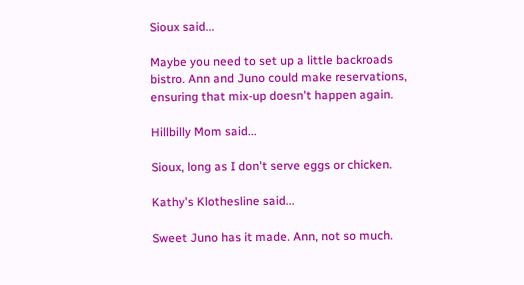Sioux said...

Maybe you need to set up a little backroads bistro. Ann and Juno could make reservations, ensuring that mix-up doesn't happen again.

Hillbilly Mom said...

Sioux, long as I don't serve eggs or chicken.

Kathy's Klothesline said...

Sweet Juno has it made. Ann, not so much.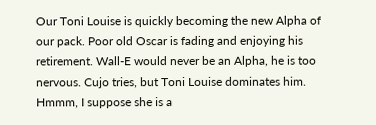Our Toni Louise is quickly becoming the new Alpha of our pack. Poor old Oscar is fading and enjoying his retirement. Wall-E would never be an Alpha, he is too nervous. Cujo tries, but Toni Louise dominates him. Hmmm, I suppose she is a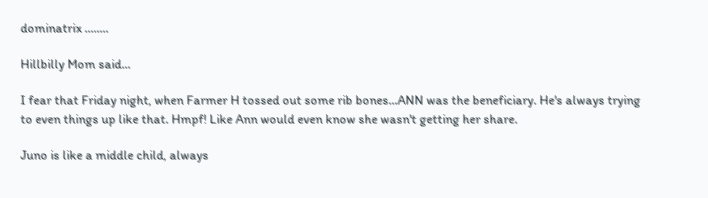dominatrix ........

Hillbilly Mom said...

I fear that Friday night, when Farmer H tossed out some rib bones...ANN was the beneficiary. He's always trying to even things up like that. Hmpf! Like Ann would even know she wasn't getting her share.

Juno is like a middle child, always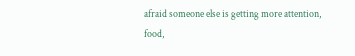afraid someone else is getting more attention, food,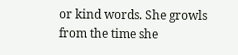or kind words. She growls from the time she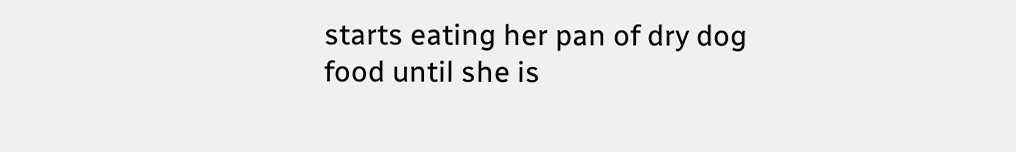starts eating her pan of dry dog food until she is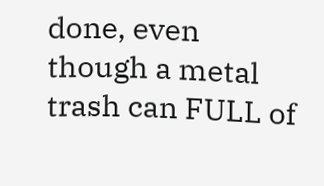done, even though a metal trash can FULL of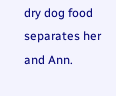dry dog food separates her and Ann.